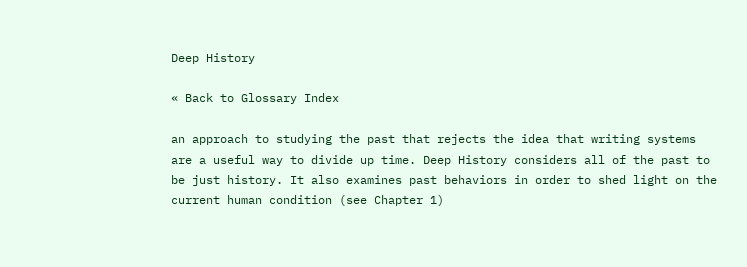Deep History

« Back to Glossary Index

an approach to studying the past that rejects the idea that writing systems are a useful way to divide up time. Deep History considers all of the past to be just history. It also examines past behaviors in order to shed light on the current human condition (see Chapter 1)